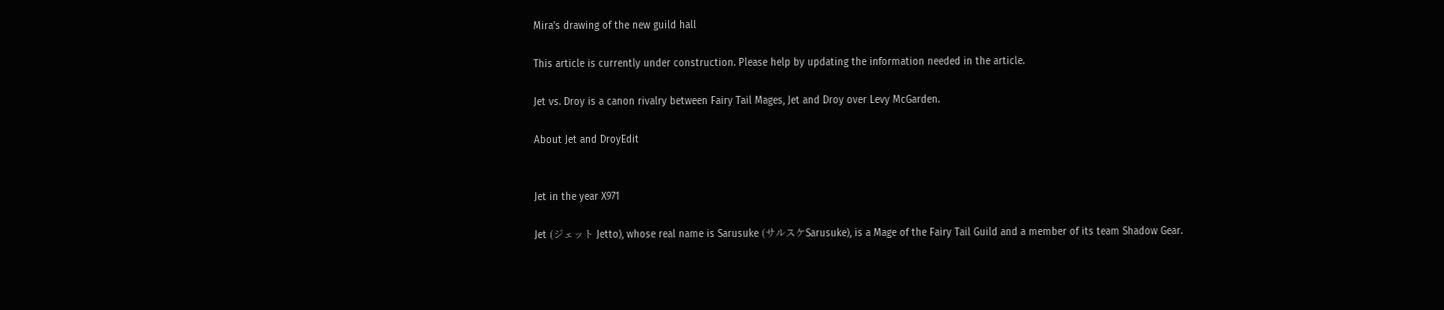Mira's drawing of the new guild hall

This article is currently under construction. Please help by updating the information needed in the article.

Jet vs. Droy is a canon rivalry between Fairy Tail Mages, Jet and Droy over Levy McGarden.

About Jet and DroyEdit


Jet in the year X971

Jet (ジェット Jetto), whose real name is Sarusuke (サルスケSarusuke), is a Mage of the Fairy Tail Guild and a member of its team Shadow Gear.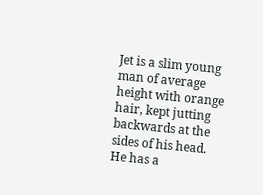Jet is a slim young man of average height with orange hair, kept jutting backwards at the sides of his head. He has a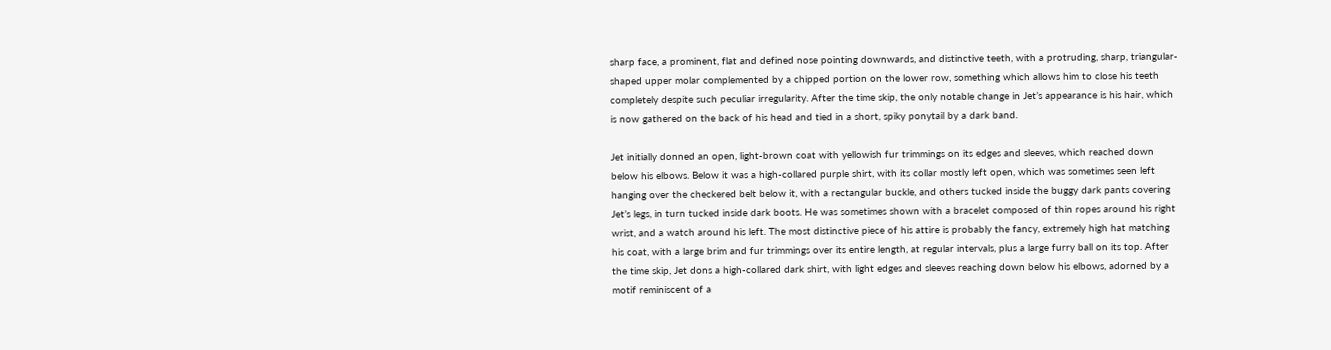sharp face, a prominent, flat and defined nose pointing downwards, and distinctive teeth, with a protruding, sharp, triangular-shaped upper molar complemented by a chipped portion on the lower row, something which allows him to close his teeth completely despite such peculiar irregularity. After the time skip, the only notable change in Jet’s appearance is his hair, which is now gathered on the back of his head and tied in a short, spiky ponytail by a dark band.

Jet initially donned an open, light-brown coat with yellowish fur trimmings on its edges and sleeves, which reached down below his elbows. Below it was a high-collared purple shirt, with its collar mostly left open, which was sometimes seen left hanging over the checkered belt below it, with a rectangular buckle, and others tucked inside the buggy dark pants covering Jet’s legs, in turn tucked inside dark boots. He was sometimes shown with a bracelet composed of thin ropes around his right wrist, and a watch around his left. The most distinctive piece of his attire is probably the fancy, extremely high hat matching his coat, with a large brim and fur trimmings over its entire length, at regular intervals, plus a large furry ball on its top. After the time skip, Jet dons a high-collared dark shirt, with light edges and sleeves reaching down below his elbows, adorned by a motif reminiscent of a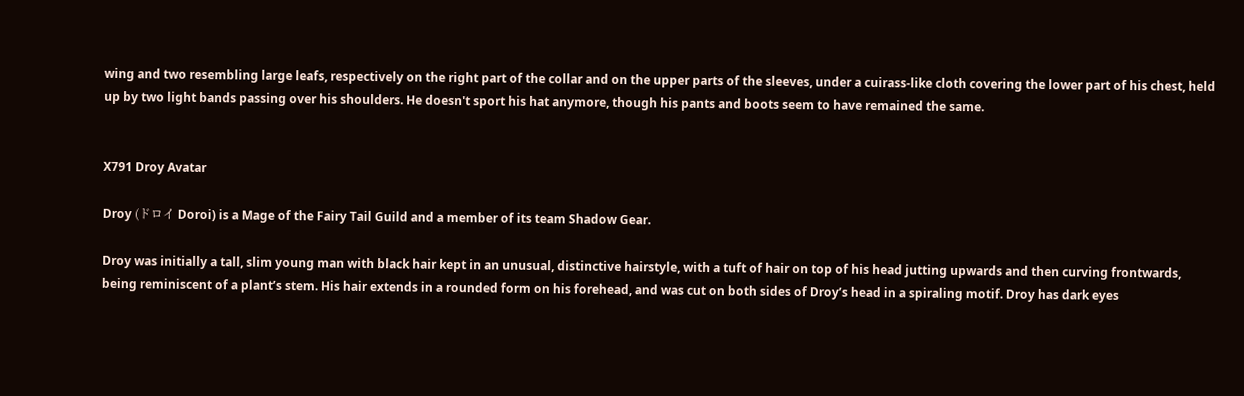wing and two resembling large leafs, respectively on the right part of the collar and on the upper parts of the sleeves, under a cuirass-like cloth covering the lower part of his chest, held up by two light bands passing over his shoulders. He doesn't sport his hat anymore, though his pants and boots seem to have remained the same.


X791 Droy Avatar

Droy (ドロイ Doroi) is a Mage of the Fairy Tail Guild and a member of its team Shadow Gear.

Droy was initially a tall, slim young man with black hair kept in an unusual, distinctive hairstyle, with a tuft of hair on top of his head jutting upwards and then curving frontwards, being reminiscent of a plant’s stem. His hair extends in a rounded form on his forehead, and was cut on both sides of Droy’s head in a spiraling motif. Droy has dark eyes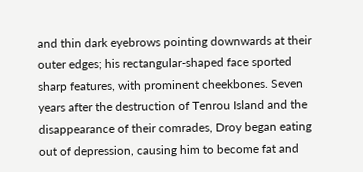and thin dark eyebrows pointing downwards at their outer edges; his rectangular-shaped face sported sharp features, with prominent cheekbones. Seven years after the destruction of Tenrou Island and the disappearance of their comrades, Droy began eating out of depression, causing him to become fat and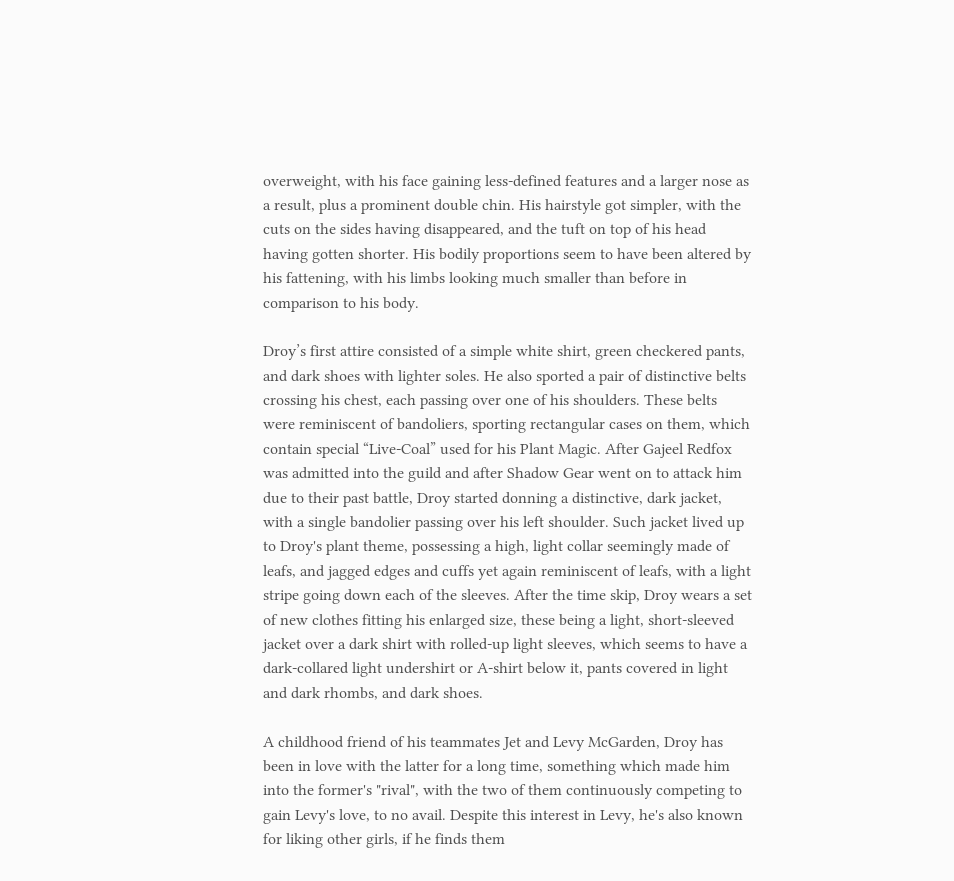overweight, with his face gaining less-defined features and a larger nose as a result, plus a prominent double chin. His hairstyle got simpler, with the cuts on the sides having disappeared, and the tuft on top of his head having gotten shorter. His bodily proportions seem to have been altered by his fattening, with his limbs looking much smaller than before in comparison to his body.

Droy’s first attire consisted of a simple white shirt, green checkered pants, and dark shoes with lighter soles. He also sported a pair of distinctive belts crossing his chest, each passing over one of his shoulders. These belts were reminiscent of bandoliers, sporting rectangular cases on them, which contain special “Live-Coal” used for his Plant Magic. After Gajeel Redfox was admitted into the guild and after Shadow Gear went on to attack him due to their past battle, Droy started donning a distinctive, dark jacket, with a single bandolier passing over his left shoulder. Such jacket lived up to Droy's plant theme, possessing a high, light collar seemingly made of leafs, and jagged edges and cuffs yet again reminiscent of leafs, with a light stripe going down each of the sleeves. After the time skip, Droy wears a set of new clothes fitting his enlarged size, these being a light, short-sleeved jacket over a dark shirt with rolled-up light sleeves, which seems to have a dark-collared light undershirt or A-shirt below it, pants covered in light and dark rhombs, and dark shoes.

A childhood friend of his teammates Jet and Levy McGarden, Droy has been in love with the latter for a long time, something which made him into the former's "rival", with the two of them continuously competing to gain Levy's love, to no avail. Despite this interest in Levy, he's also known for liking other girls, if he finds them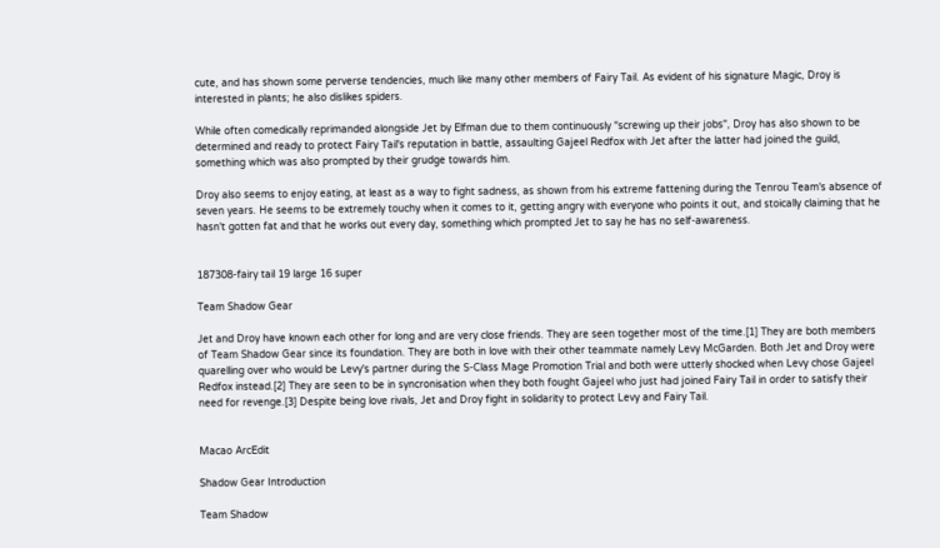cute, and has shown some perverse tendencies, much like many other members of Fairy Tail. As evident of his signature Magic, Droy is interested in plants; he also dislikes spiders.

While often comedically reprimanded alongside Jet by Elfman due to them continuously "screwing up their jobs", Droy has also shown to be determined and ready to protect Fairy Tail's reputation in battle, assaulting Gajeel Redfox with Jet after the latter had joined the guild, something which was also prompted by their grudge towards him.

Droy also seems to enjoy eating, at least as a way to fight sadness, as shown from his extreme fattening during the Tenrou Team's absence of seven years. He seems to be extremely touchy when it comes to it, getting angry with everyone who points it out, and stoically claiming that he hasn't gotten fat and that he works out every day, something which prompted Jet to say he has no self-awareness.


187308-fairy tail 19 large 16 super

Team Shadow Gear

Jet and Droy have known each other for long and are very close friends. They are seen together most of the time.[1] They are both members of Team Shadow Gear since its foundation. They are both in love with their other teammate namely Levy McGarden. Both Jet and Droy were quarelling over who would be Levy's partner during the S-Class Mage Promotion Trial and both were utterly shocked when Levy chose Gajeel Redfox instead.[2] They are seen to be in syncronisation when they both fought Gajeel who just had joined Fairy Tail in order to satisfy their need for revenge.[3] Despite being love rivals, Jet and Droy fight in solidarity to protect Levy and Fairy Tail.


Macao ArcEdit

Shadow Gear Introduction

Team Shadow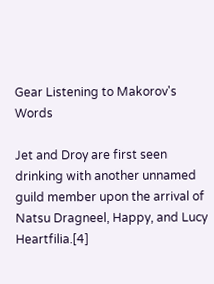Gear Listening to Makorov's Words

Jet and Droy are first seen drinking with another unnamed guild member upon the arrival of Natsu Dragneel, Happy, and Lucy Heartfilia.[4]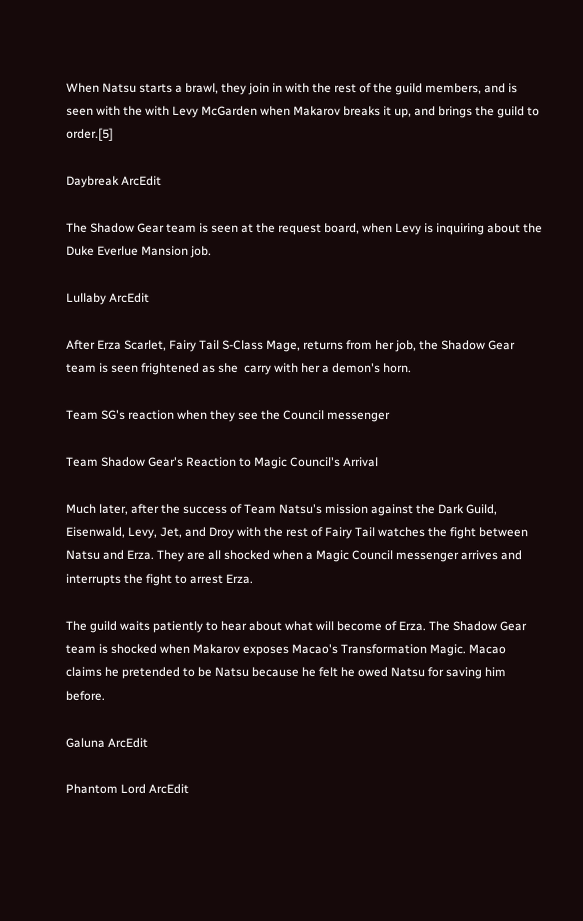When Natsu starts a brawl, they join in with the rest of the guild members, and is seen with the with Levy McGarden when Makarov breaks it up, and brings the guild to order.[5]

Daybreak ArcEdit

The Shadow Gear team is seen at the request board, when Levy is inquiring about the Duke Everlue Mansion job.

Lullaby ArcEdit

After Erza Scarlet, Fairy Tail S-Class Mage, returns from her job, the Shadow Gear team is seen frightened as she  carry with her a demon's horn.

Team SG's reaction when they see the Council messenger

Team Shadow Gear's Reaction to Magic Council's Arrival

Much later, after the success of Team Natsu's mission against the Dark Guild, Eisenwald, Levy, Jet, and Droy with the rest of Fairy Tail watches the fight between Natsu and Erza. They are all shocked when a Magic Council messenger arrives and interrupts the fight to arrest Erza.

The guild waits patiently to hear about what will become of Erza. The Shadow Gear team is shocked when Makarov exposes Macao's Transformation Magic. Macao claims he pretended to be Natsu because he felt he owed Natsu for saving him before.

Galuna ArcEdit

Phantom Lord ArcEdit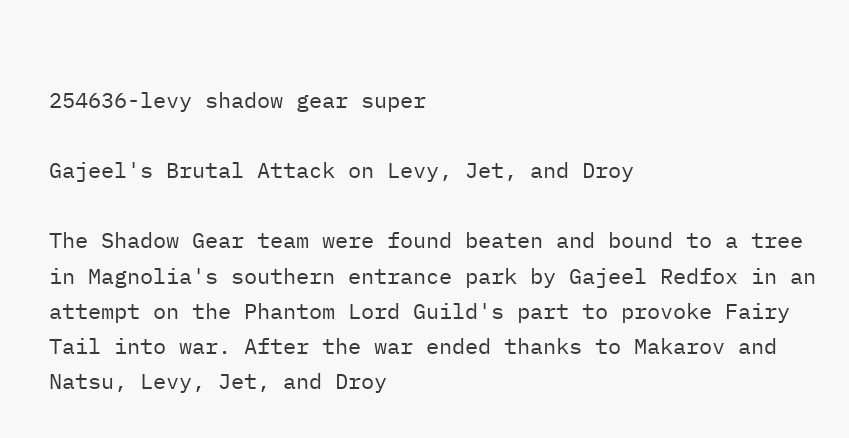254636-levy shadow gear super

Gajeel's Brutal Attack on Levy, Jet, and Droy

The Shadow Gear team were found beaten and bound to a tree in Magnolia's southern entrance park by Gajeel Redfox in an attempt on the Phantom Lord Guild's part to provoke Fairy Tail into war. After the war ended thanks to Makarov and Natsu, Levy, Jet, and Droy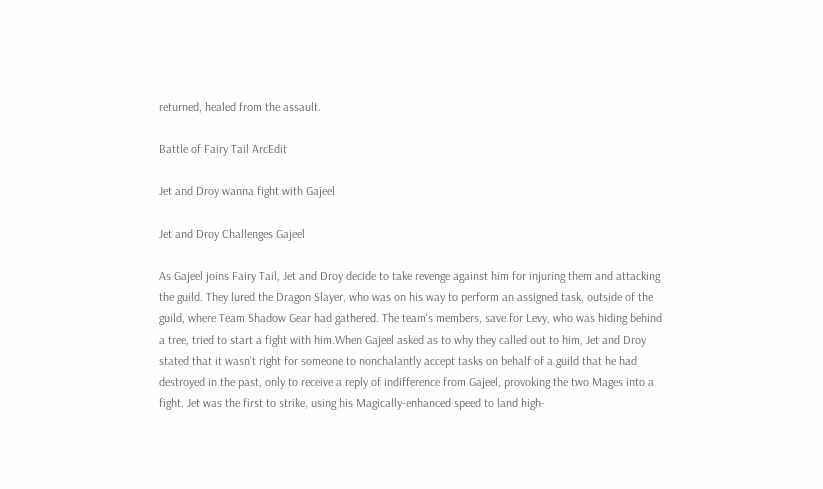returned, healed from the assault.

Battle of Fairy Tail ArcEdit

Jet and Droy wanna fight with Gajeel

Jet and Droy Challenges Gajeel

As Gajeel joins Fairy Tail, Jet and Droy decide to take revenge against him for injuring them and attacking the guild. They lured the Dragon Slayer, who was on his way to perform an assigned task, outside of the guild, where Team Shadow Gear had gathered. The team's members, save for Levy, who was hiding behind a tree, tried to start a fight with him.When Gajeel asked as to why they called out to him, Jet and Droy stated that it wasn't right for someone to nonchalantly accept tasks on behalf of a guild that he had destroyed in the past, only to receive a reply of indifference from Gajeel, provoking the two Mages into a fight. Jet was the first to strike, using his Magically-enhanced speed to land high-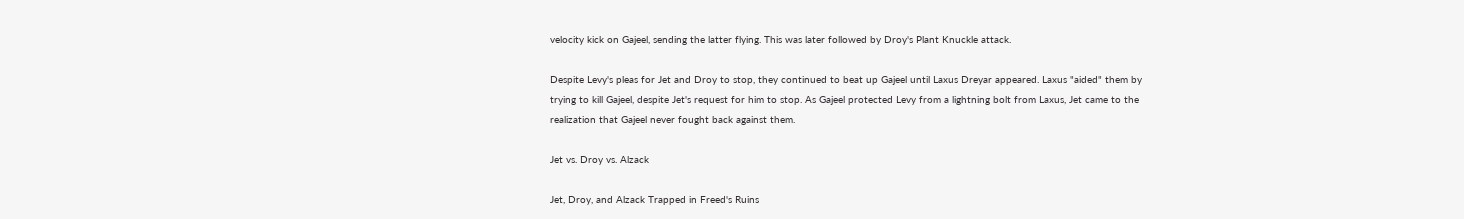velocity kick on Gajeel, sending the latter flying. This was later followed by Droy's Plant Knuckle attack.

Despite Levy's pleas for Jet and Droy to stop, they continued to beat up Gajeel until Laxus Dreyar appeared. Laxus "aided" them by trying to kill Gajeel, despite Jet's request for him to stop. As Gajeel protected Levy from a lightning bolt from Laxus, Jet came to the realization that Gajeel never fought back against them.

Jet vs. Droy vs. Alzack

Jet, Droy, and Alzack Trapped in Freed's Ruins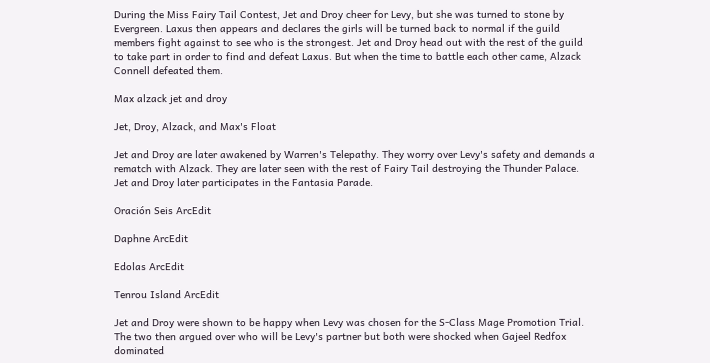During the Miss Fairy Tail Contest, Jet and Droy cheer for Levy, but she was turned to stone by Evergreen. Laxus then appears and declares the girls will be turned back to normal if the guild members fight against to see who is the strongest. Jet and Droy head out with the rest of the guild to take part in order to find and defeat Laxus. But when the time to battle each other came, Alzack Connell defeated them.

Max alzack jet and droy

Jet, Droy, Alzack, and Max's Float

Jet and Droy are later awakened by Warren's Telepathy. They worry over Levy's safety and demands a rematch with Alzack. They are later seen with the rest of Fairy Tail destroying the Thunder Palace. Jet and Droy later participates in the Fantasia Parade.

Oración Seis ArcEdit

Daphne ArcEdit

Edolas ArcEdit

Tenrou Island ArcEdit

Jet and Droy were shown to be happy when Levy was chosen for the S-Class Mage Promotion Trial. The two then argued over who will be Levy's partner but both were shocked when Gajeel Redfox dominated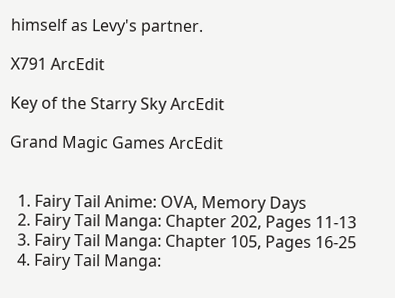himself as Levy's partner.

X791 ArcEdit

Key of the Starry Sky ArcEdit

Grand Magic Games ArcEdit


  1. Fairy Tail Anime: OVA, Memory Days
  2. Fairy Tail Manga: Chapter 202, Pages 11-13
  3. Fairy Tail Manga: Chapter 105, Pages 16-25
  4. Fairy Tail Manga: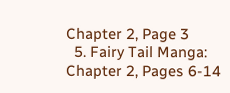Chapter 2, Page 3
  5. Fairy Tail Manga: Chapter 2, Pages 6-14